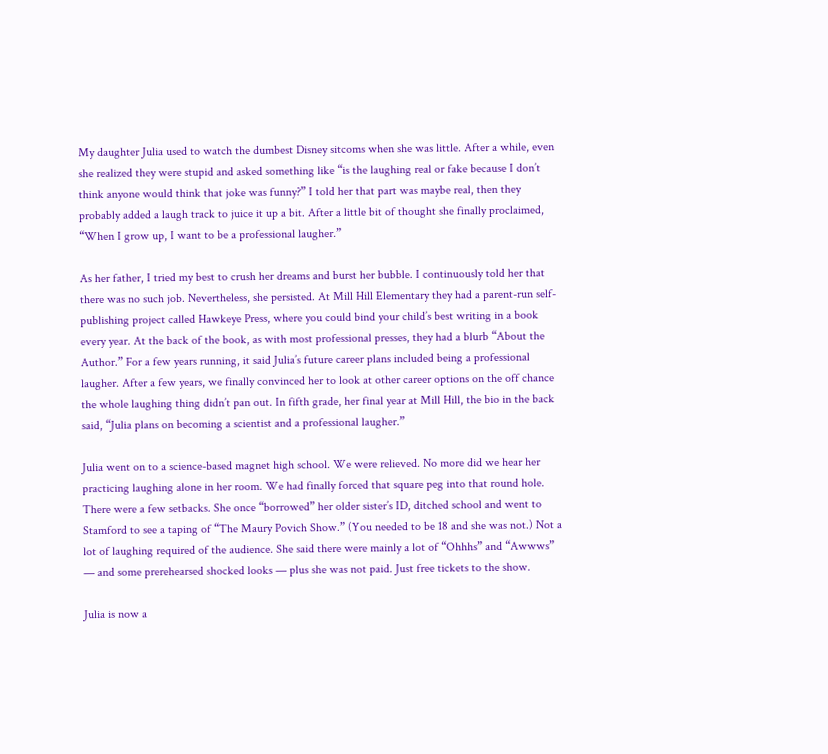My daughter Julia used to watch the dumbest Disney sitcoms when she was little. After a while, even she realized they were stupid and asked something like “is the laughing real or fake because I don’t think anyone would think that joke was funny?” I told her that part was maybe real, then they probably added a laugh track to juice it up a bit. After a little bit of thought she finally proclaimed, “When I grow up, I want to be a professional laugher.”

As her father, I tried my best to crush her dreams and burst her bubble. I continuously told her that there was no such job. Nevertheless, she persisted. At Mill Hill Elementary they had a parent-run self-publishing project called Hawkeye Press, where you could bind your child’s best writing in a book every year. At the back of the book, as with most professional presses, they had a blurb “About the Author.” For a few years running, it said Julia’s future career plans included being a professional laugher. After a few years, we finally convinced her to look at other career options on the off chance the whole laughing thing didn’t pan out. In fifth grade, her final year at Mill Hill, the bio in the back said, “Julia plans on becoming a scientist and a professional laugher.”

Julia went on to a science-based magnet high school. We were relieved. No more did we hear her practicing laughing alone in her room. We had finally forced that square peg into that round hole. There were a few setbacks. She once “borrowed” her older sister’s ID, ditched school and went to Stamford to see a taping of “The Maury Povich Show.” (You needed to be 18 and she was not.) Not a lot of laughing required of the audience. She said there were mainly a lot of “Ohhhs” and “Awwws” — and some prerehearsed shocked looks — plus she was not paid. Just free tickets to the show.

Julia is now a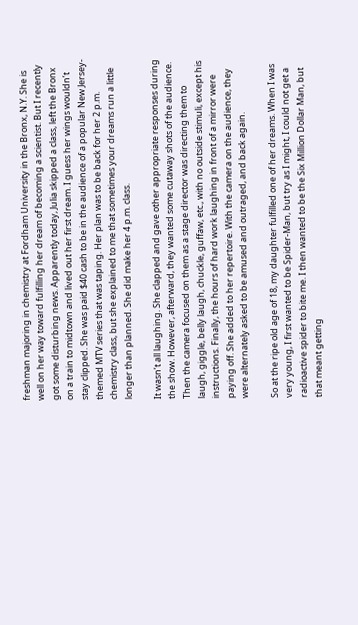freshman majoring in chemistry at Fordham University in the Bronx, N.Y. She is well on her way toward fulfilling her dream of becoming a scientist. But I recently got some disturbing news. Apparently today, Julia skipped a class, left the Bronx on a train to midtown and lived out her first dream. I guess her wings wouldn’t stay clipped. She was paid $40 cash to be in the audience of a popular New Jersey-themed MTV series that was taping. Her plan was to be back for her 2 p.m. chemistry class, but she explained to me that sometimes your dreams run a little longer than planned. She did make her 4 p.m. class.

It wasn’t all laughing. She clapped and gave other appropriate responses during the show. However, afterward, they wanted some cutaway shots of the audience. Then the camera focused on them as a stage director was directing them to laugh, giggle, belly laugh, chuckle, guffaw, etc., with no outside stimuli, except his instructions. Finally, the hours of hard work laughing in front of a mirror were paying off. She added to her repertoire. With the camera on the audience, they were alternately asked to be amused and outraged, and back again.

So at the ripe old age of 18, my daughter fulfilled one of her dreams. When I was very young, I first wanted to be Spider-Man, but try as I might, I could not get a radioactive spider to bite me. I then wanted to be the Six Million Dollar Man, but that meant getting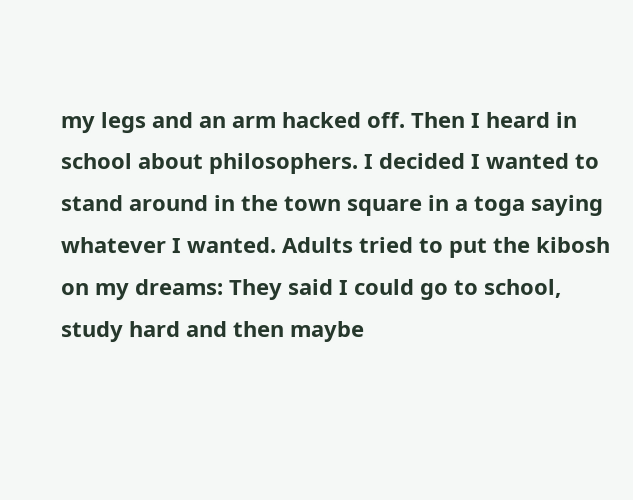my legs and an arm hacked off. Then I heard in school about philosophers. I decided I wanted to stand around in the town square in a toga saying whatever I wanted. Adults tried to put the kibosh on my dreams: They said I could go to school, study hard and then maybe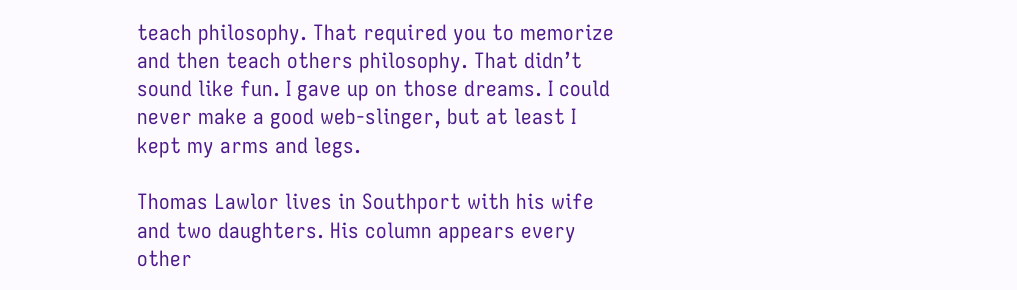teach philosophy. That required you to memorize and then teach others philosophy. That didn’t sound like fun. I gave up on those dreams. I could never make a good web-slinger, but at least I kept my arms and legs.

Thomas Lawlor lives in Southport with his wife and two daughters. His column appears every other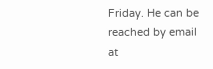Friday. He can be reached by email at